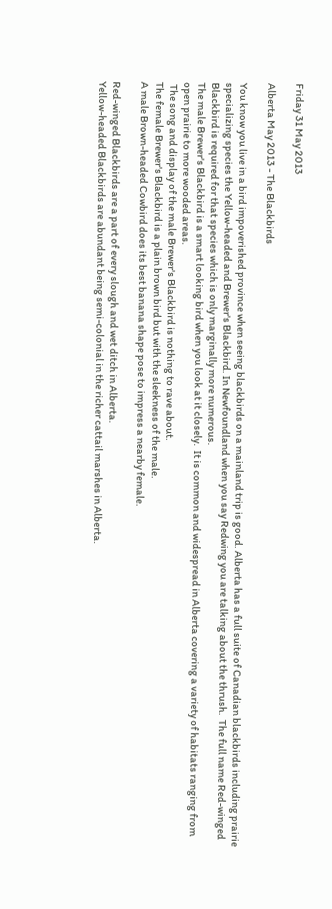Friday 31 May 2013

Alberta May 2013 - The Blackbirds

You know you live in a bird impoverished province when seeing blackbirds on a mainland trip is good. Alberta has a full suite of Canadian blackbirds including prairie specializing species the Yellow-headed and Brewer's Blackbird. In Newfoundland when you say Redwing you are talking about the thrush.  The full name Red-winged Blackbird is required for that species which is only marginally more numerous.
The male Brewer's Blackbird is a smart looking bird when you look at it closely.  It is common and widespread in Alberta covering a variety of habitats ranging from open prairie to more wooded areas.
 The song and display of the male Brewer's Blackbird is nothing to rave about.
The female Brewer's Blackbird is a plain brown bird but with the sleekness of the male.
A male Brown-headed Cowbird does its best banana shape pose to impress a nearby female.

Red-winged Blackbirds are a part of every slough and wet ditch in Alberta.
Yellow-headed Blackbirds are abundant being semi-colonial in the richer cattail marshes in Alberta.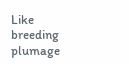Like breeding plumage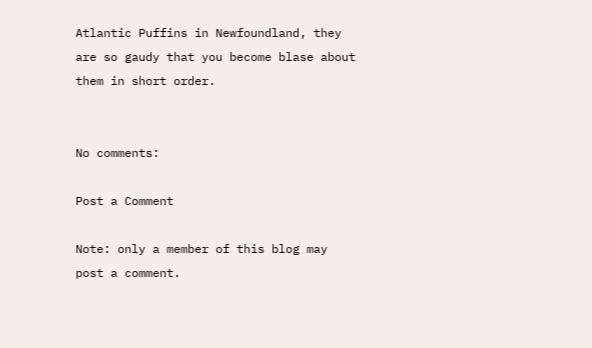Atlantic Puffins in Newfoundland, they are so gaudy that you become blase about them in short order.


No comments:

Post a Comment

Note: only a member of this blog may post a comment.